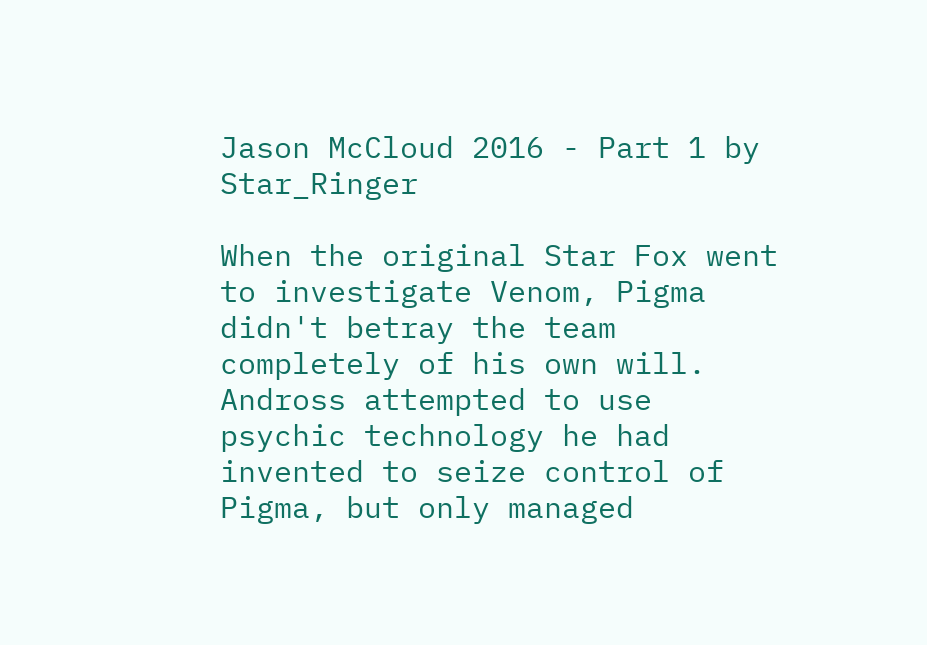Jason McCloud 2016 - Part 1 by Star_Ringer

When the original Star Fox went to investigate Venom, Pigma didn't betray the team completely of his own will. Andross attempted to use psychic technology he had invented to seize control of Pigma, but only managed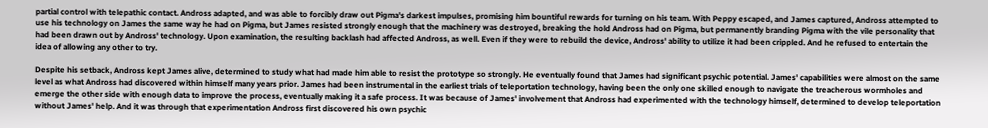partial control with telepathic contact. Andross adapted, and was able to forcibly draw out Pigma's darkest impulses, promising him bountiful rewards for turning on his team. With Peppy escaped, and James captured, Andross attempted to use his technology on James the same way he had on Pigma, but James resisted strongly enough that the machinery was destroyed, breaking the hold Andross had on Pigma, but permanently branding Pigma with the vile personality that had been drawn out by Andross' technology. Upon examination, the resulting backlash had affected Andross, as well. Even if they were to rebuild the device, Andross' ability to utilize it had been crippled. And he refused to entertain the idea of allowing any other to try.

Despite his setback, Andross kept James alive, determined to study what had made him able to resist the prototype so strongly. He eventually found that James had significant psychic potential. James' capabilities were almost on the same level as what Andross had discovered within himself many years prior. James had been instrumental in the earliest trials of teleportation technology, having been the only one skilled enough to navigate the treacherous wormholes and emerge the other side with enough data to improve the process, eventually making it a safe process. It was because of James' involvement that Andross had experimented with the technology himself, determined to develop teleportation without James' help. And it was through that experimentation Andross first discovered his own psychic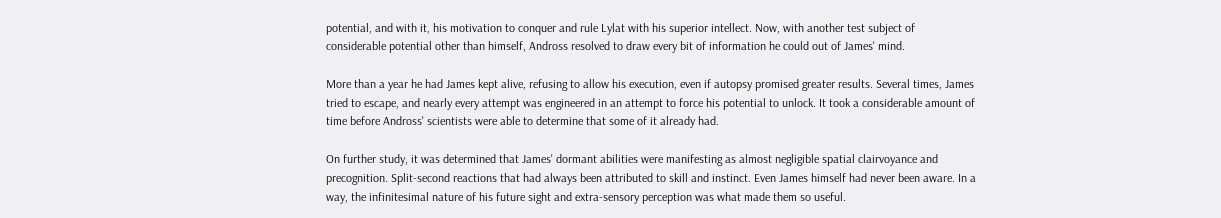potential, and with it, his motivation to conquer and rule Lylat with his superior intellect. Now, with another test subject of considerable potential other than himself, Andross resolved to draw every bit of information he could out of James' mind.

More than a year he had James kept alive, refusing to allow his execution, even if autopsy promised greater results. Several times, James tried to escape, and nearly every attempt was engineered in an attempt to force his potential to unlock. It took a considerable amount of time before Andross' scientists were able to determine that some of it already had.

On further study, it was determined that James' dormant abilities were manifesting as almost negligible spatial clairvoyance and precognition. Split-second reactions that had always been attributed to skill and instinct. Even James himself had never been aware. In a way, the infinitesimal nature of his future sight and extra-sensory perception was what made them so useful.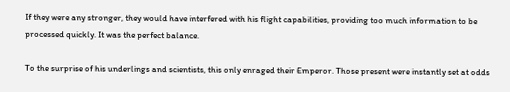If they were any stronger, they would have interfered with his flight capabilities, providing too much information to be processed quickly. It was the perfect balance.

To the surprise of his underlings and scientists, this only enraged their Emperor. Those present were instantly set at odds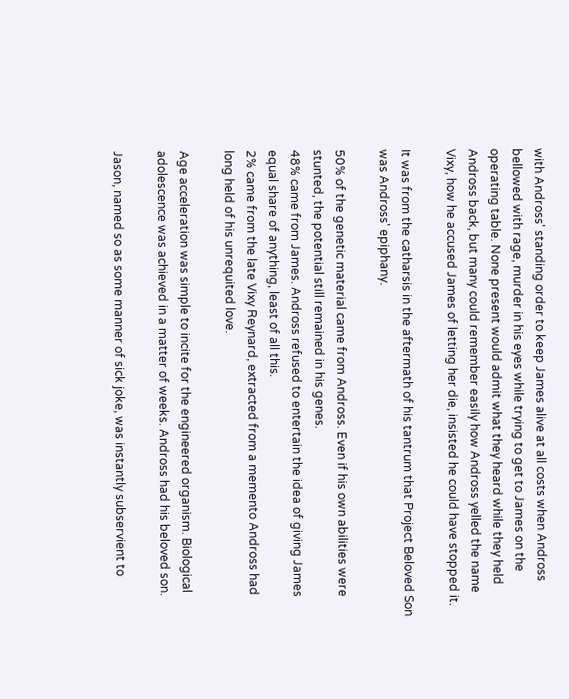with Andross' standing order to keep James alive at all costs when Andross bellowed with rage, murder in his eyes while trying to get to James on the operating table. None present would admit what they heard while they held Andross back, but many could remember easily how Andross yelled the name Vixy, how he accused James of letting her die, insisted he could have stopped it.

It was from the catharsis in the aftermath of his tantrum that Project Beloved Son was Andross' epiphany.

50% of the genetic material came from Andross. Even if his own abilities were stunted, the potential still remained in his genes.
48% came from James. Andross refused to entertain the idea of giving James equal share of anything, least of all this.
2% came from the late Vixy Reynard, extracted from a memento Andross had long held of his unrequited love.

Age acceleration was simple to incite for the engineered organism. Biological adolescence was achieved in a matter of weeks. Andross had his beloved son.

Jason, named so as some manner of sick joke, was instantly subservient to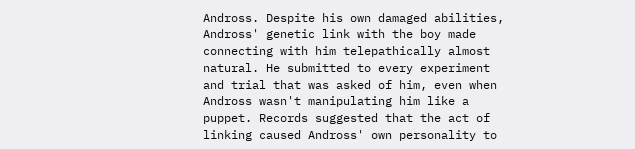Andross. Despite his own damaged abilities, Andross' genetic link with the boy made connecting with him telepathically almost natural. He submitted to every experiment and trial that was asked of him, even when Andross wasn't manipulating him like a puppet. Records suggested that the act of linking caused Andross' own personality to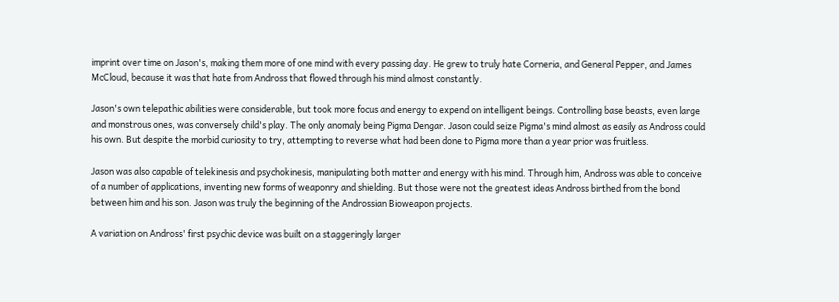imprint over time on Jason's, making them more of one mind with every passing day. He grew to truly hate Corneria, and General Pepper, and James McCloud, because it was that hate from Andross that flowed through his mind almost constantly.

Jason's own telepathic abilities were considerable, but took more focus and energy to expend on intelligent beings. Controlling base beasts, even large and monstrous ones, was conversely child's play. The only anomaly being Pigma Dengar. Jason could seize Pigma's mind almost as easily as Andross could his own. But despite the morbid curiosity to try, attempting to reverse what had been done to Pigma more than a year prior was fruitless.

Jason was also capable of telekinesis and psychokinesis, manipulating both matter and energy with his mind. Through him, Andross was able to conceive of a number of applications, inventing new forms of weaponry and shielding. But those were not the greatest ideas Andross birthed from the bond between him and his son. Jason was truly the beginning of the Androssian Bioweapon projects.

A variation on Andross' first psychic device was built on a staggeringly larger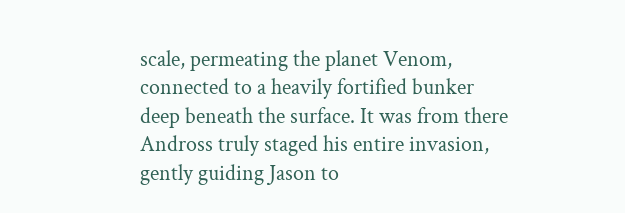scale, permeating the planet Venom, connected to a heavily fortified bunker deep beneath the surface. It was from there Andross truly staged his entire invasion, gently guiding Jason to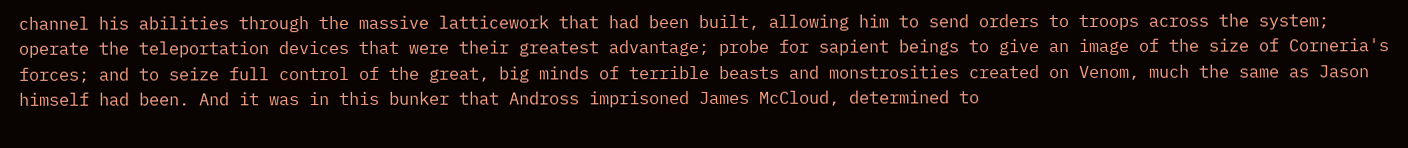channel his abilities through the massive latticework that had been built, allowing him to send orders to troops across the system; operate the teleportation devices that were their greatest advantage; probe for sapient beings to give an image of the size of Corneria's forces; and to seize full control of the great, big minds of terrible beasts and monstrosities created on Venom, much the same as Jason himself had been. And it was in this bunker that Andross imprisoned James McCloud, determined to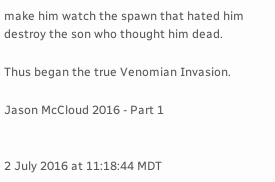make him watch the spawn that hated him destroy the son who thought him dead.

Thus began the true Venomian Invasion.

Jason McCloud 2016 - Part 1


2 July 2016 at 11:18:44 MDT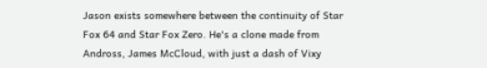Jason exists somewhere between the continuity of Star Fox 64 and Star Fox Zero. He's a clone made from Andross, James McCloud, with just a dash of Vixy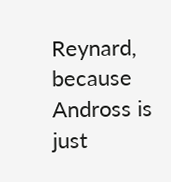Reynard, because Andross is just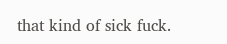that kind of sick fuck.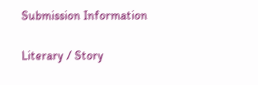Submission Information

Literary / Story